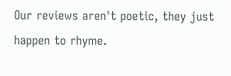Our reviews aren't poetic, they just happen to rhyme.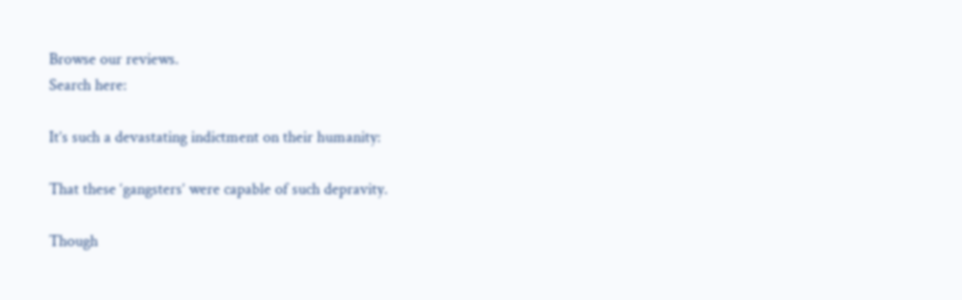Browse our reviews.
Search here:

It’s such a devastating indictment on their humanity:

That these ‘gangsters’ were capable of such depravity.

Though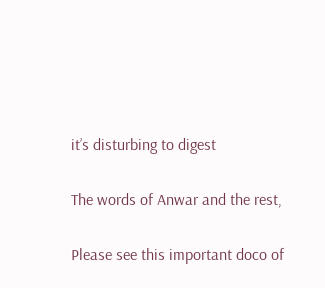it’s disturbing to digest

The words of Anwar and the rest,

Please see this important doco of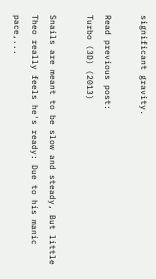significant gravity.

Read previous post:
Turbo (3D) (2013)

Snails are meant to be slow and steady, But little Theo really feels he's ready: Due to his manic pace,...